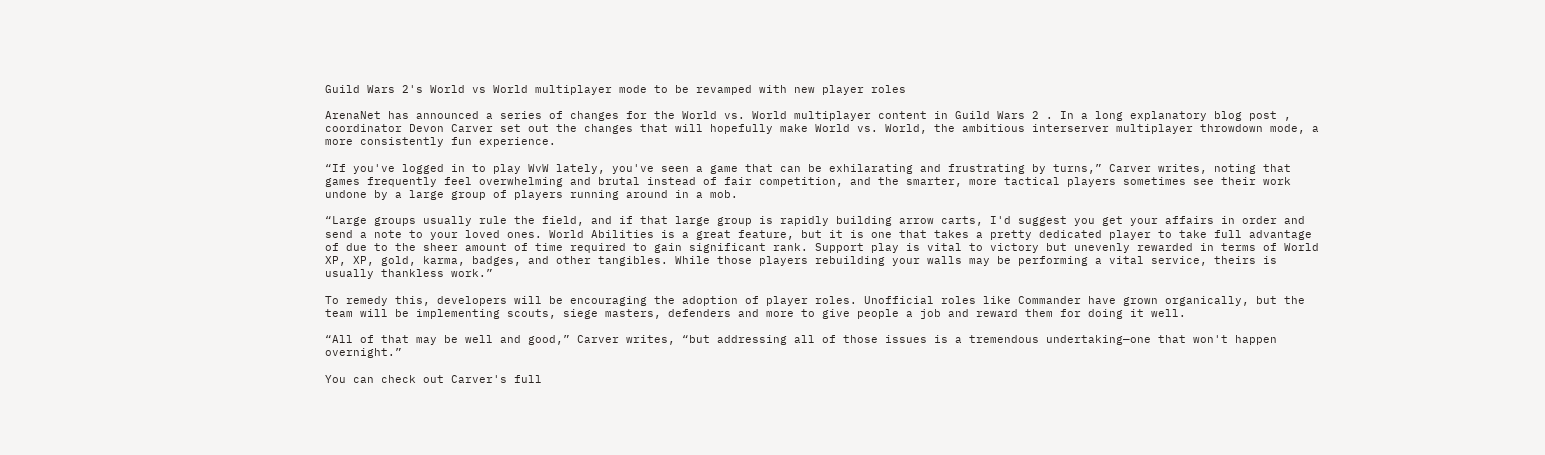Guild Wars 2's World vs World multiplayer mode to be revamped with new player roles

ArenaNet has announced a series of changes for the World vs. World multiplayer content in Guild Wars 2 . In a long explanatory blog post , coordinator Devon Carver set out the changes that will hopefully make World vs. World, the ambitious interserver multiplayer throwdown mode, a more consistently fun experience.

“If you've logged in to play WvW lately, you've seen a game that can be exhilarating and frustrating by turns,” Carver writes, noting that games frequently feel overwhelming and brutal instead of fair competition, and the smarter, more tactical players sometimes see their work undone by a large group of players running around in a mob.

“Large groups usually rule the field, and if that large group is rapidly building arrow carts, I'd suggest you get your affairs in order and send a note to your loved ones. World Abilities is a great feature, but it is one that takes a pretty dedicated player to take full advantage of due to the sheer amount of time required to gain significant rank. Support play is vital to victory but unevenly rewarded in terms of World XP, XP, gold, karma, badges, and other tangibles. While those players rebuilding your walls may be performing a vital service, theirs is usually thankless work.”

To remedy this, developers will be encouraging the adoption of player roles. Unofficial roles like Commander have grown organically, but the team will be implementing scouts, siege masters, defenders and more to give people a job and reward them for doing it well.

“All of that may be well and good,” Carver writes, “but addressing all of those issues is a tremendous undertaking—one that won't happen overnight.”

You can check out Carver's full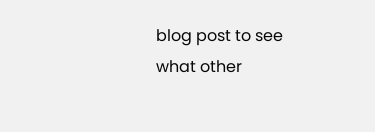blog post to see what other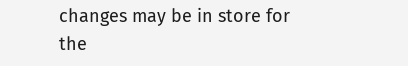changes may be in store for the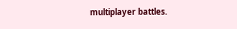multiplayer battles.